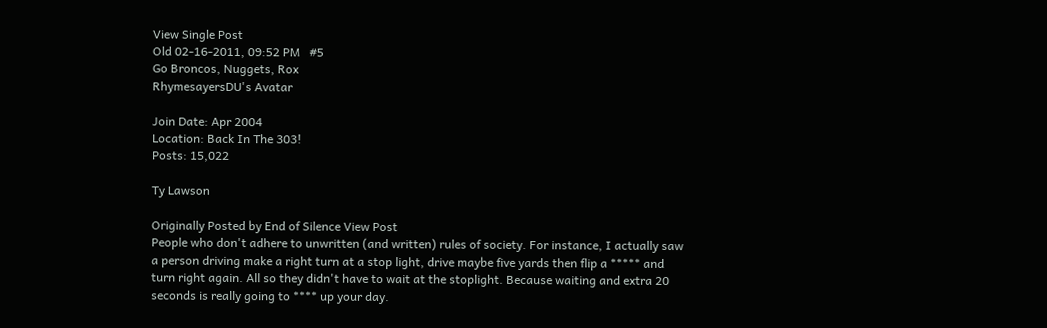View Single Post
Old 02-16-2011, 09:52 PM   #5
Go Broncos, Nuggets, Rox
RhymesayersDU's Avatar

Join Date: Apr 2004
Location: Back In The 303!
Posts: 15,022

Ty Lawson

Originally Posted by End of Silence View Post
People who don't adhere to unwritten (and written) rules of society. For instance, I actually saw a person driving make a right turn at a stop light, drive maybe five yards then flip a ***** and turn right again. All so they didn't have to wait at the stoplight. Because waiting and extra 20 seconds is really going to **** up your day.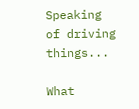Speaking of driving things...

What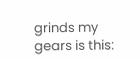grinds my gears is this: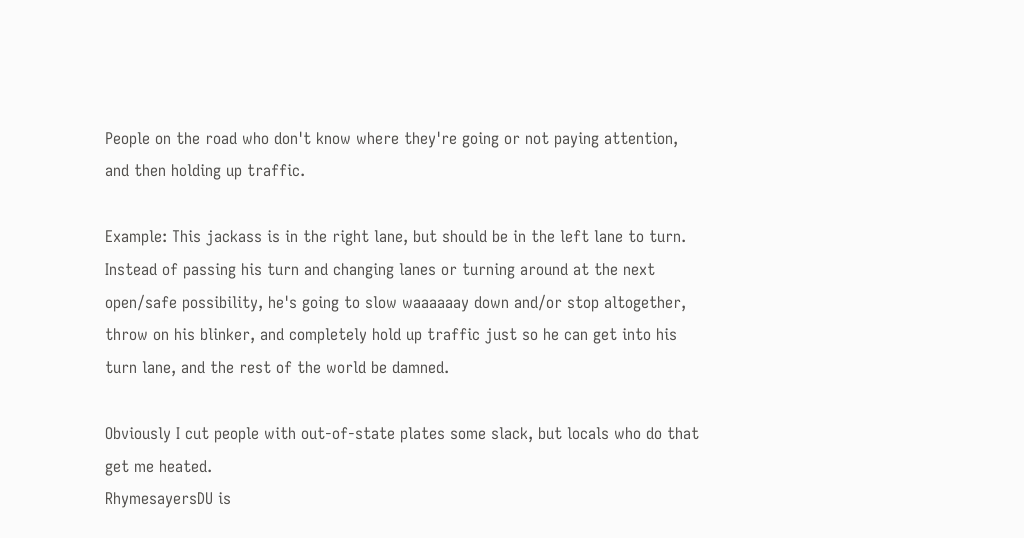People on the road who don't know where they're going or not paying attention, and then holding up traffic.

Example: This jackass is in the right lane, but should be in the left lane to turn. Instead of passing his turn and changing lanes or turning around at the next open/safe possibility, he's going to slow waaaaaay down and/or stop altogether, throw on his blinker, and completely hold up traffic just so he can get into his turn lane, and the rest of the world be damned.

Obviously I cut people with out-of-state plates some slack, but locals who do that get me heated.
RhymesayersDU is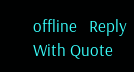offline   Reply With Quote